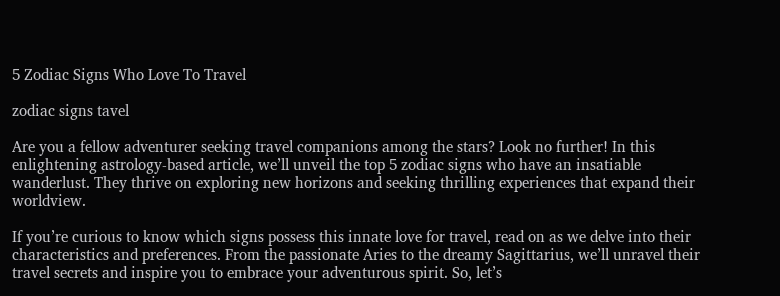5 Zodiac Signs Who Love To Travel

zodiac signs tavel

Are you a fellow adventurer seeking travel companions among the stars? Look no further! In this enlightening astrology-based article, we’ll unveil the top 5 zodiac signs who have an insatiable wanderlust. They thrive on exploring new horizons and seeking thrilling experiences that expand their worldview.

If you’re curious to know which signs possess this innate love for travel, read on as we delve into their characteristics and preferences. From the passionate Aries to the dreamy Sagittarius, we’ll unravel their travel secrets and inspire you to embrace your adventurous spirit. So, let’s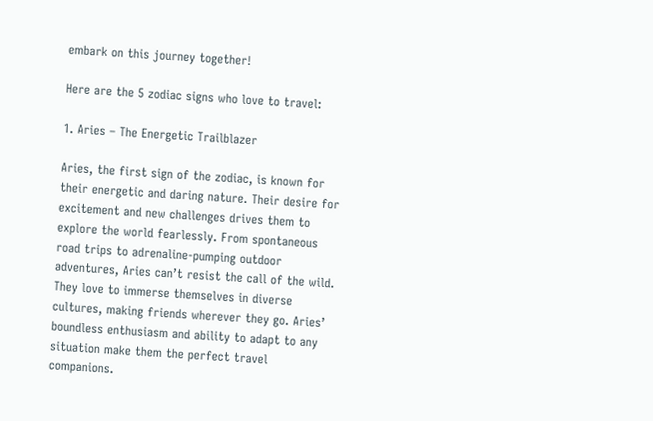embark on this journey together!

Here are the 5 zodiac signs who love to travel:

1. Aries – The Energetic Trailblazer

Aries, the first sign of the zodiac, is known for their energetic and daring nature. Their desire for excitement and new challenges drives them to explore the world fearlessly. From spontaneous road trips to adrenaline-pumping outdoor adventures, Aries can’t resist the call of the wild. They love to immerse themselves in diverse cultures, making friends wherever they go. Aries’ boundless enthusiasm and ability to adapt to any situation make them the perfect travel companions.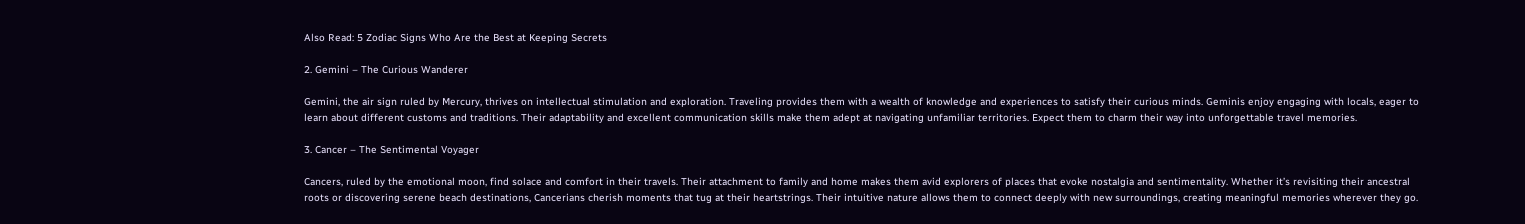Also Read: 5 Zodiac Signs Who Are the Best at Keeping Secrets

2. Gemini – The Curious Wanderer

Gemini, the air sign ruled by Mercury, thrives on intellectual stimulation and exploration. Traveling provides them with a wealth of knowledge and experiences to satisfy their curious minds. Geminis enjoy engaging with locals, eager to learn about different customs and traditions. Their adaptability and excellent communication skills make them adept at navigating unfamiliar territories. Expect them to charm their way into unforgettable travel memories.

3. Cancer – The Sentimental Voyager

Cancers, ruled by the emotional moon, find solace and comfort in their travels. Their attachment to family and home makes them avid explorers of places that evoke nostalgia and sentimentality. Whether it’s revisiting their ancestral roots or discovering serene beach destinations, Cancerians cherish moments that tug at their heartstrings. Their intuitive nature allows them to connect deeply with new surroundings, creating meaningful memories wherever they go.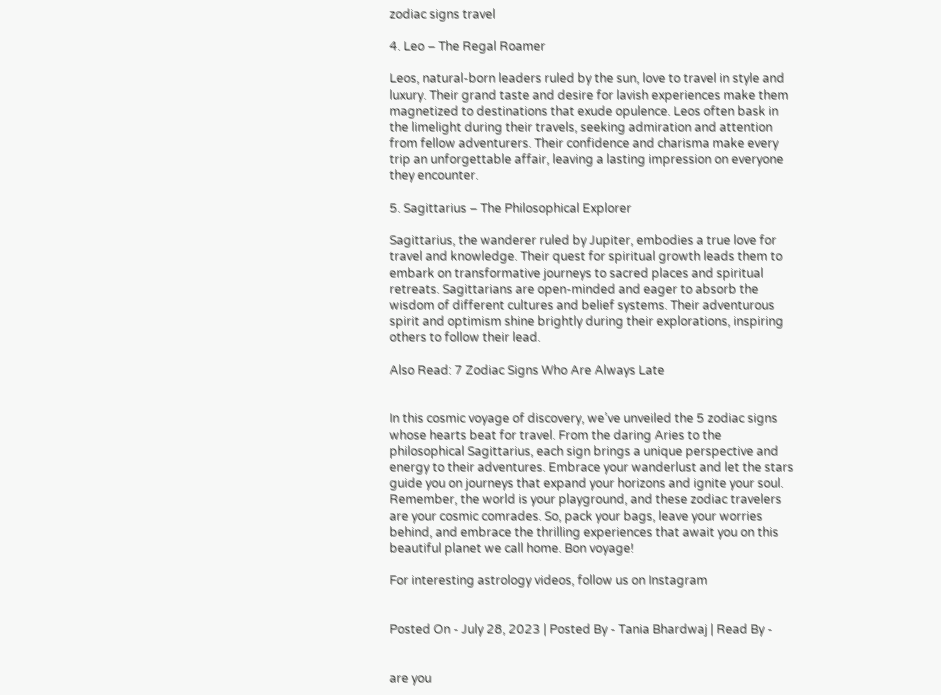zodiac signs travel

4. Leo – The Regal Roamer

Leos, natural-born leaders ruled by the sun, love to travel in style and luxury. Their grand taste and desire for lavish experiences make them magnetized to destinations that exude opulence. Leos often bask in the limelight during their travels, seeking admiration and attention from fellow adventurers. Their confidence and charisma make every trip an unforgettable affair, leaving a lasting impression on everyone they encounter.

5. Sagittarius – The Philosophical Explorer

Sagittarius, the wanderer ruled by Jupiter, embodies a true love for travel and knowledge. Their quest for spiritual growth leads them to embark on transformative journeys to sacred places and spiritual retreats. Sagittarians are open-minded and eager to absorb the wisdom of different cultures and belief systems. Their adventurous spirit and optimism shine brightly during their explorations, inspiring others to follow their lead.

Also Read: 7 Zodiac Signs Who Are Always Late


In this cosmic voyage of discovery, we’ve unveiled the 5 zodiac signs whose hearts beat for travel. From the daring Aries to the philosophical Sagittarius, each sign brings a unique perspective and energy to their adventures. Embrace your wanderlust and let the stars guide you on journeys that expand your horizons and ignite your soul. Remember, the world is your playground, and these zodiac travelers are your cosmic comrades. So, pack your bags, leave your worries behind, and embrace the thrilling experiences that await you on this beautiful planet we call home. Bon voyage!

For interesting astrology videos, follow us on Instagram


Posted On - July 28, 2023 | Posted By - Tania Bhardwaj | Read By -


are you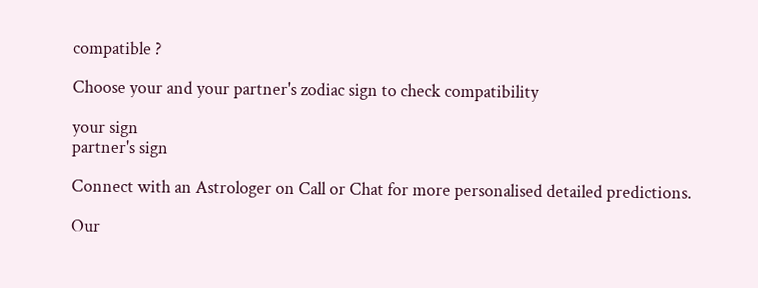compatible ?

Choose your and your partner's zodiac sign to check compatibility

your sign
partner's sign

Connect with an Astrologer on Call or Chat for more personalised detailed predictions.

Our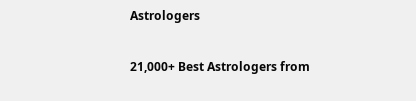Astrologers

21,000+ Best Astrologers from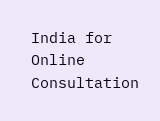India for Online Consultation